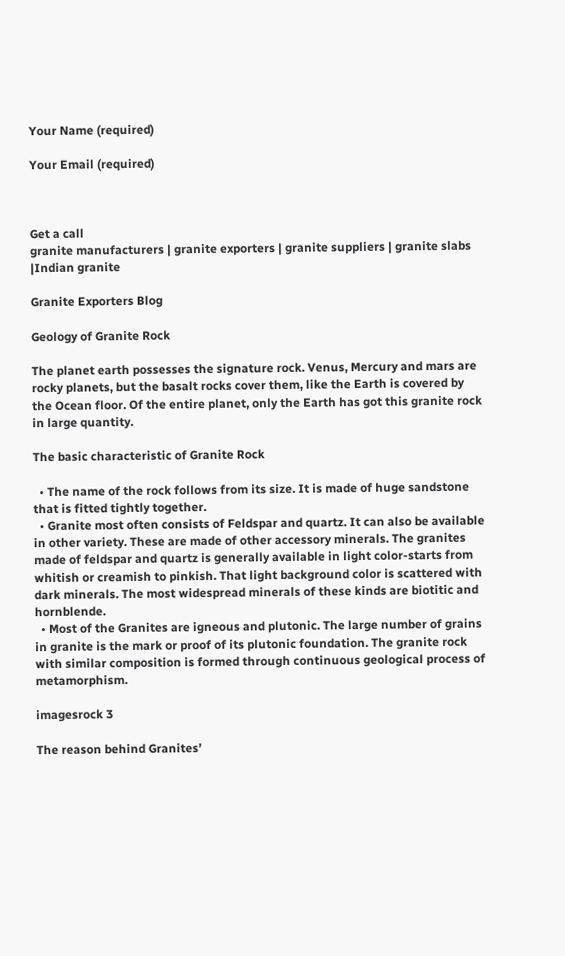Your Name (required)

Your Email (required)



Get a call
granite manufacturers | granite exporters | granite suppliers | granite slabs |Indian granite

Granite Exporters Blog

Geology of Granite Rock

The planet earth possesses the signature rock. Venus, Mercury and mars are rocky planets, but the basalt rocks cover them, like the Earth is covered by the Ocean floor. Of the entire planet, only the Earth has got this granite rock in large quantity.

The basic characteristic of Granite Rock

  • The name of the rock follows from its size. It is made of huge sandstone that is fitted tightly together.
  • Granite most often consists of Feldspar and quartz. It can also be available in other variety. These are made of other accessory minerals. The granites made of feldspar and quartz is generally available in light color-starts from whitish or creamish to pinkish. That light background color is scattered with dark minerals. The most widespread minerals of these kinds are biotitic and hornblende.
  • Most of the Granites are igneous and plutonic. The large number of grains in granite is the mark or proof of its plutonic foundation. The granite rock with similar composition is formed through continuous geological process of metamorphism.

imagesrock 3

The reason behind Granites’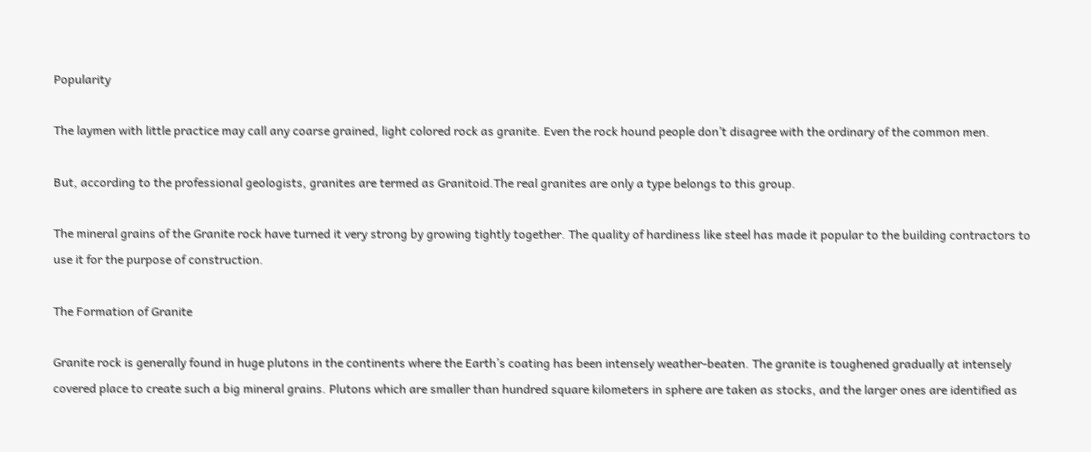Popularity

The laymen with little practice may call any coarse grained, light colored rock as granite. Even the rock hound people don’t disagree with the ordinary of the common men.

But, according to the professional geologists, granites are termed as Granitoid.The real granites are only a type belongs to this group.

The mineral grains of the Granite rock have turned it very strong by growing tightly together. The quality of hardiness like steel has made it popular to the building contractors to use it for the purpose of construction.

The Formation of Granite

Granite rock is generally found in huge plutons in the continents where the Earth’s coating has been intensely weather-beaten. The granite is toughened gradually at intensely covered place to create such a big mineral grains. Plutons which are smaller than hundred square kilometers in sphere are taken as stocks, and the larger ones are identified as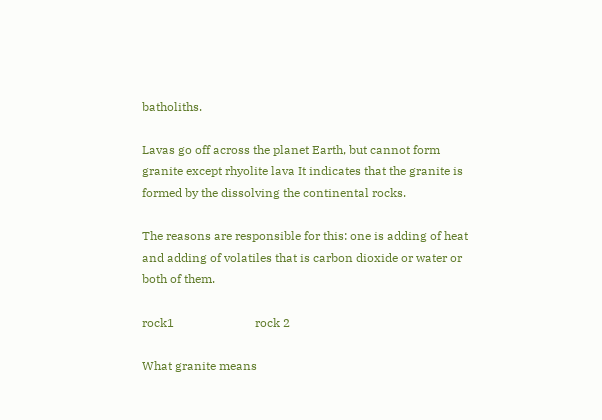batholiths.

Lavas go off across the planet Earth, but cannot form granite except rhyolite lava It indicates that the granite is formed by the dissolving the continental rocks.

The reasons are responsible for this: one is adding of heat and adding of volatiles that is carbon dioxide or water or both of them.

rock1                           rock 2

What granite means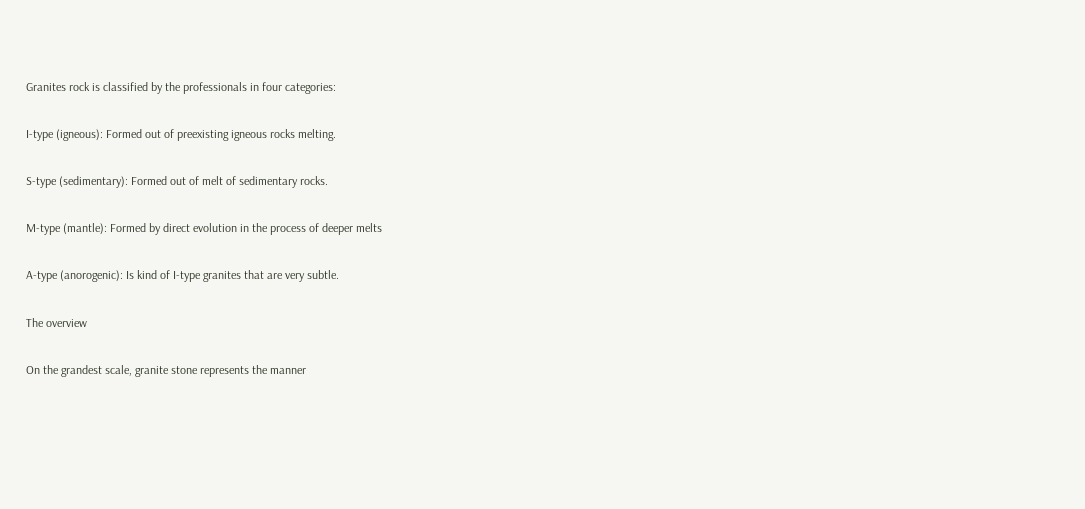Granites rock is classified by the professionals in four categories:

I-type (igneous): Formed out of preexisting igneous rocks melting.

S-type (sedimentary): Formed out of melt of sedimentary rocks.

M-type (mantle): Formed by direct evolution in the process of deeper melts

A-type (anorogenic): Is kind of I-type granites that are very subtle.

The overview

On the grandest scale, granite stone represents the manner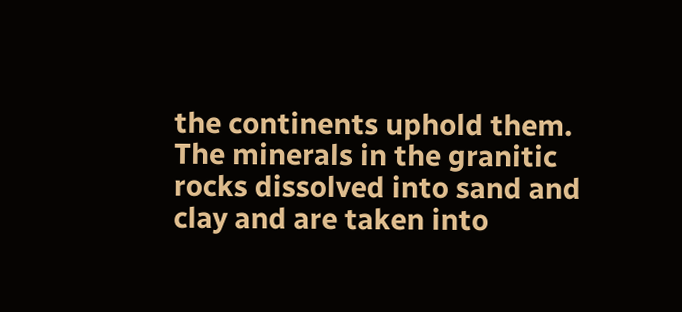the continents uphold them.  The minerals in the granitic rocks dissolved into sand and clay and are taken into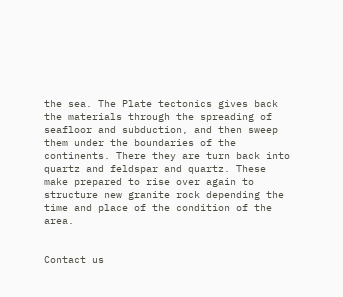the sea. The Plate tectonics gives back the materials through the spreading of seafloor and subduction, and then sweep them under the boundaries of the continents. There they are turn back into quartz and feldspar and quartz. These make prepared to rise over again to structure new granite rock depending the time and place of the condition of the area.


Contact us